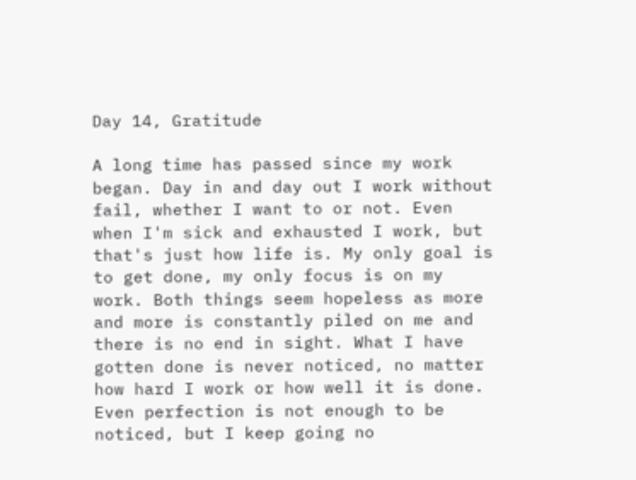Day 14, Gratitude

A long time has passed since my work began. Day in and day out I work without fail, whether I want to or not. Even when I'm sick and exhausted I work, but that's just how life is. My only goal is to get done, my only focus is on my work. Both things seem hopeless as more and more is constantly piled on me and there is no end in sight. What I have gotten done is never noticed, no matter how hard I work or how well it is done. Even perfection is not enough to be noticed, but I keep going no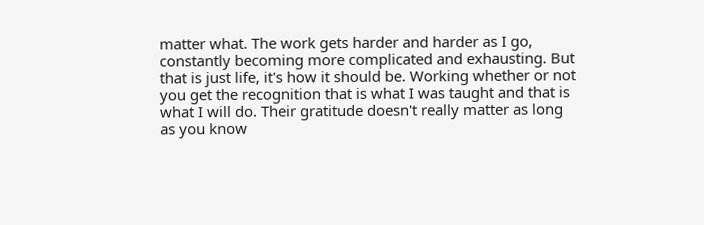matter what. The work gets harder and harder as I go, constantly becoming more complicated and exhausting. But that is just life, it's how it should be. Working whether or not you get the recognition that is what I was taught and that is what I will do. Their gratitude doesn't really matter as long as you know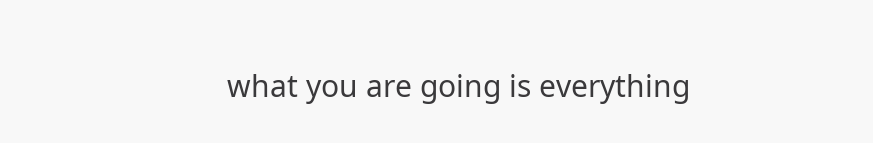what you are going is everything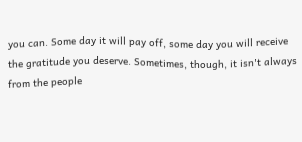you can. Some day it will pay off, some day you will receive the gratitude you deserve. Sometimes, though, it isn't always from the people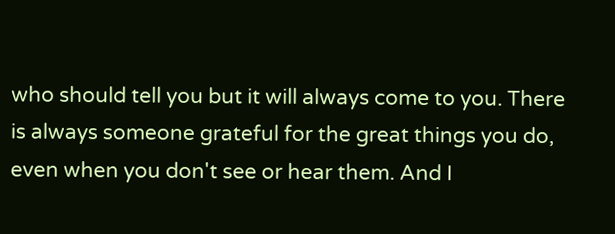who should tell you but it will always come to you. There is always someone grateful for the great things you do, even when you don't see or hear them. And I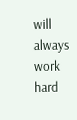will always work hard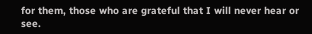for them, those who are grateful that I will never hear or see.